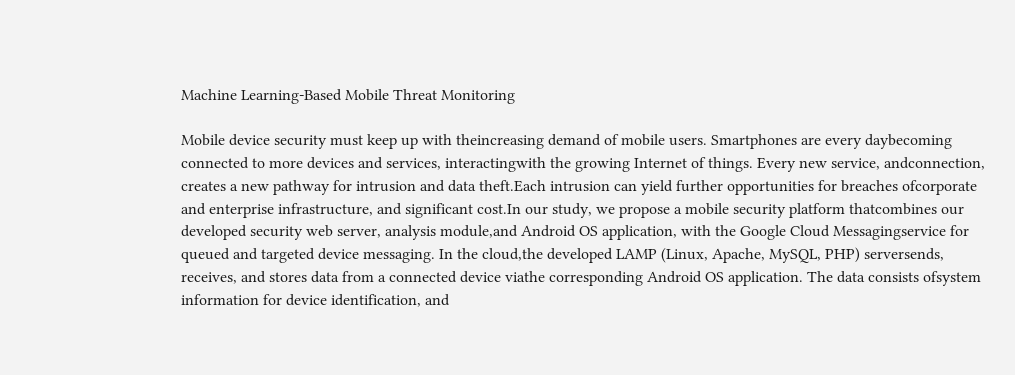Machine Learning-Based Mobile Threat Monitoring

Mobile device security must keep up with theincreasing demand of mobile users. Smartphones are every daybecoming connected to more devices and services, interactingwith the growing Internet of things. Every new service, andconnection, creates a new pathway for intrusion and data theft.Each intrusion can yield further opportunities for breaches ofcorporate and enterprise infrastructure, and significant cost.In our study, we propose a mobile security platform thatcombines our developed security web server, analysis module,and Android OS application, with the Google Cloud Messagingservice for queued and targeted device messaging. In the cloud,the developed LAMP (Linux, Apache, MySQL, PHP) serversends, receives, and stores data from a connected device viathe corresponding Android OS application. The data consists ofsystem information for device identification, and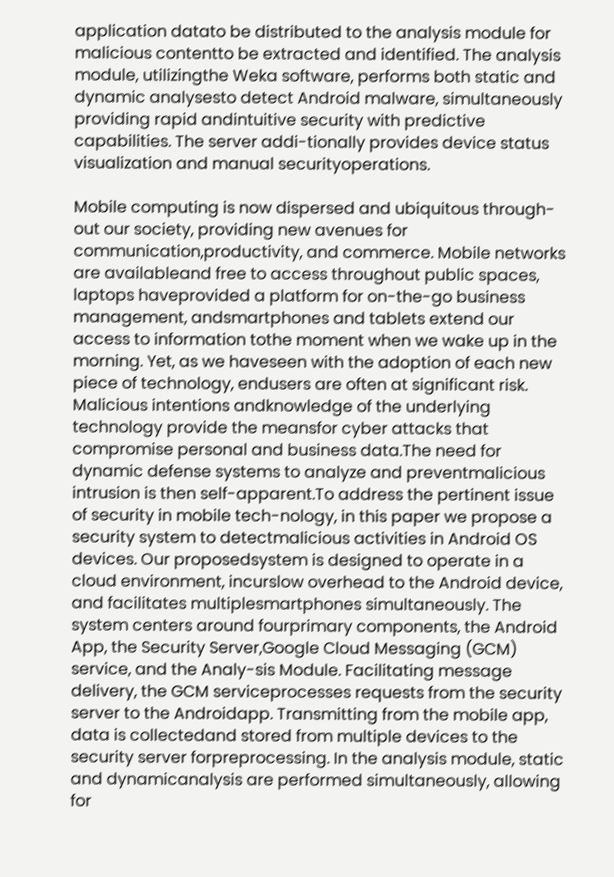application datato be distributed to the analysis module for malicious contentto be extracted and identified. The analysis module, utilizingthe Weka software, performs both static and dynamic analysesto detect Android malware, simultaneously providing rapid andintuitive security with predictive capabilities. The server addi-tionally provides device status visualization and manual securityoperations.

Mobile computing is now dispersed and ubiquitous through-out our society, providing new avenues for communication,productivity, and commerce. Mobile networks are availableand free to access throughout public spaces, laptops haveprovided a platform for on-the-go business management, andsmartphones and tablets extend our access to information tothe moment when we wake up in the morning. Yet, as we haveseen with the adoption of each new piece of technology, endusers are often at significant risk. Malicious intentions andknowledge of the underlying technology provide the meansfor cyber attacks that compromise personal and business data.The need for dynamic defense systems to analyze and preventmalicious intrusion is then self-apparent.To address the pertinent issue of security in mobile tech-nology, in this paper we propose a security system to detectmalicious activities in Android OS devices. Our proposedsystem is designed to operate in a cloud environment, incurslow overhead to the Android device, and facilitates multiplesmartphones simultaneously. The system centers around fourprimary components, the Android App, the Security Server,Google Cloud Messaging (GCM) service, and the Analy-sis Module. Facilitating message delivery, the GCM serviceprocesses requests from the security server to the Androidapp. Transmitting from the mobile app, data is collectedand stored from multiple devices to the security server forpreprocessing. In the analysis module, static and dynamicanalysis are performed simultaneously, allowing for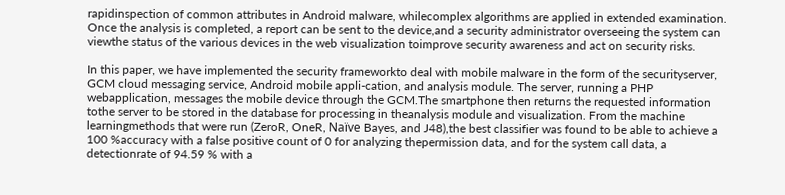rapidinspection of common attributes in Android malware, whilecomplex algorithms are applied in extended examination. Once the analysis is completed, a report can be sent to the device,and a security administrator overseeing the system can viewthe status of the various devices in the web visualization toimprove security awareness and act on security risks.

In this paper, we have implemented the security frameworkto deal with mobile malware in the form of the securityserver, GCM cloud messaging service, Android mobile appli-cation, and analysis module. The server, running a PHP webapplication, messages the mobile device through the GCM.The smartphone then returns the requested information tothe server to be stored in the database for processing in theanalysis module and visualization. From the machine learningmethods that were run (ZeroR, OneR, Naïve Bayes, and J48),the best classifier was found to be able to achieve a 100 %accuracy with a false positive count of 0 for analyzing thepermission data, and for the system call data, a detectionrate of 94.59 % with a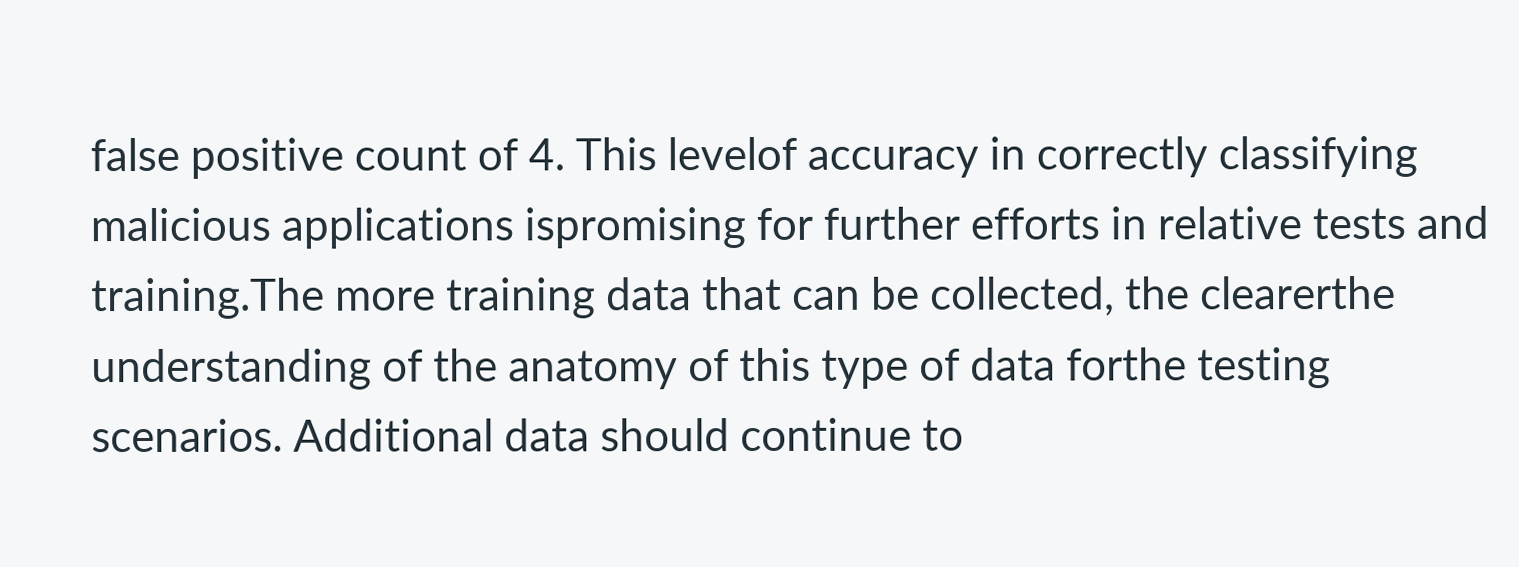false positive count of 4. This levelof accuracy in correctly classifying malicious applications ispromising for further efforts in relative tests and training.The more training data that can be collected, the clearerthe understanding of the anatomy of this type of data forthe testing scenarios. Additional data should continue to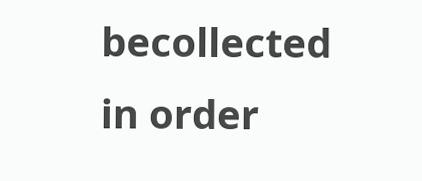becollected in order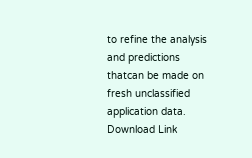to refine the analysis and predictions thatcan be made on fresh unclassified application data. Download Link